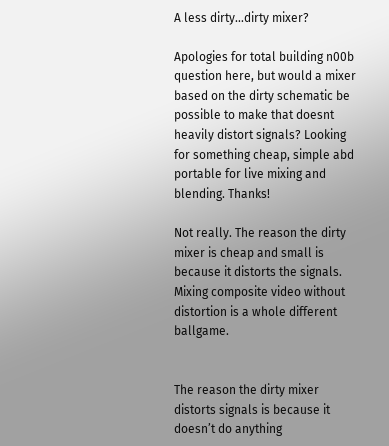A less dirty...dirty mixer?

Apologies for total building n00b question here, but would a mixer based on the dirty schematic be possible to make that doesnt heavily distort signals? Looking for something cheap, simple abd portable for live mixing and blending. Thanks!

Not really. The reason the dirty mixer is cheap and small is because it distorts the signals. Mixing composite video without distortion is a whole different ballgame.


The reason the dirty mixer distorts signals is because it doesn’t do anything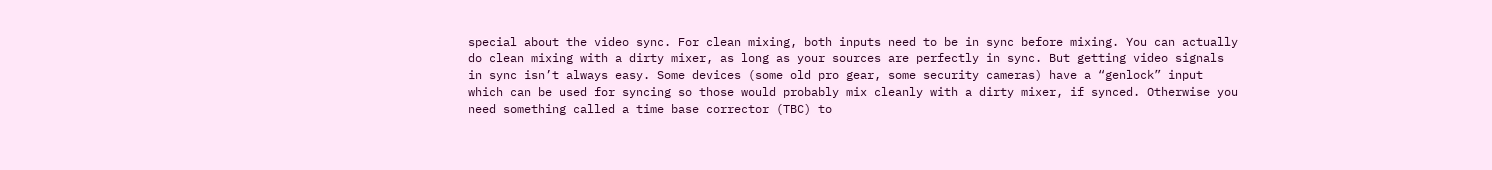special about the video sync. For clean mixing, both inputs need to be in sync before mixing. You can actually do clean mixing with a dirty mixer, as long as your sources are perfectly in sync. But getting video signals in sync isn’t always easy. Some devices (some old pro gear, some security cameras) have a “genlock” input which can be used for syncing so those would probably mix cleanly with a dirty mixer, if synced. Otherwise you need something called a time base corrector (TBC) to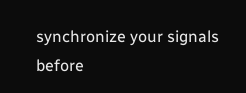synchronize your signals before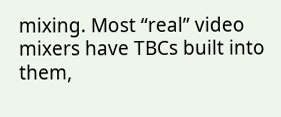mixing. Most “real” video mixers have TBCs built into them,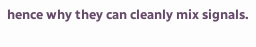hence why they can cleanly mix signals.